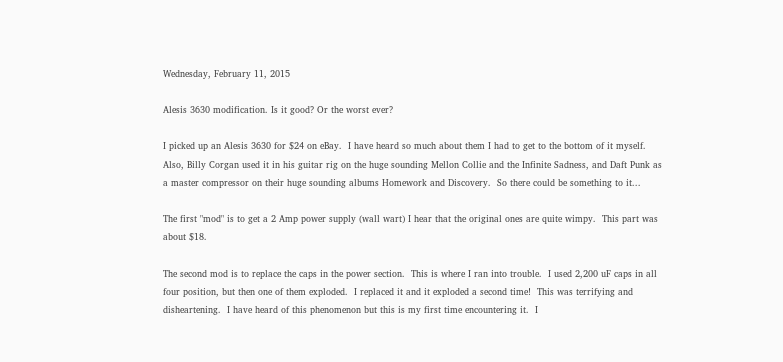Wednesday, February 11, 2015

Alesis 3630 modification. Is it good? Or the worst ever?

I picked up an Alesis 3630 for $24 on eBay.  I have heard so much about them I had to get to the bottom of it myself.  Also, Billy Corgan used it in his guitar rig on the huge sounding Mellon Collie and the Infinite Sadness, and Daft Punk as a master compressor on their huge sounding albums Homework and Discovery.  So there could be something to it...

The first "mod" is to get a 2 Amp power supply (wall wart) I hear that the original ones are quite wimpy.  This part was about $18.

The second mod is to replace the caps in the power section.  This is where I ran into trouble.  I used 2,200 uF caps in all four position, but then one of them exploded.  I replaced it and it exploded a second time!  This was terrifying and disheartening.  I have heard of this phenomenon but this is my first time encountering it.  I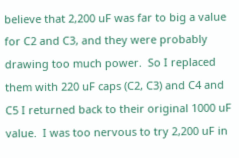believe that 2,200 uF was far to big a value for C2 and C3, and they were probably drawing too much power.  So I replaced them with 220 uF caps (C2, C3) and C4 and C5 I returned back to their original 1000 uF value.  I was too nervous to try 2,200 uF in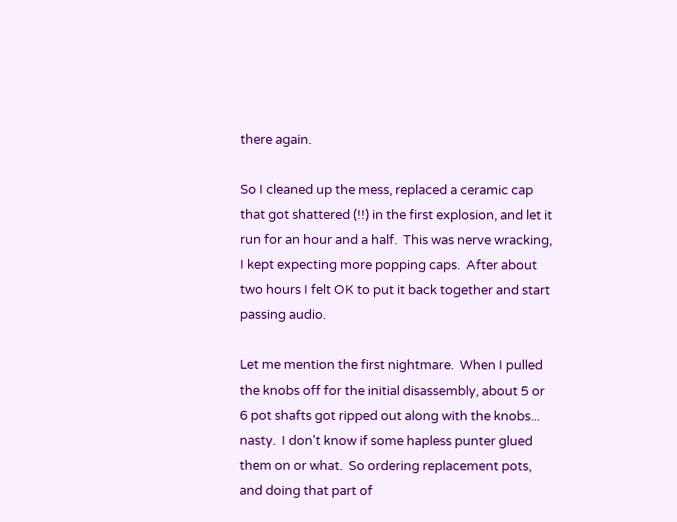there again.

So I cleaned up the mess, replaced a ceramic cap that got shattered (!!) in the first explosion, and let it run for an hour and a half.  This was nerve wracking, I kept expecting more popping caps.  After about two hours I felt OK to put it back together and start passing audio.

Let me mention the first nightmare.  When I pulled the knobs off for the initial disassembly, about 5 or 6 pot shafts got ripped out along with the knobs... nasty.  I don't know if some hapless punter glued them on or what.  So ordering replacement pots, and doing that part of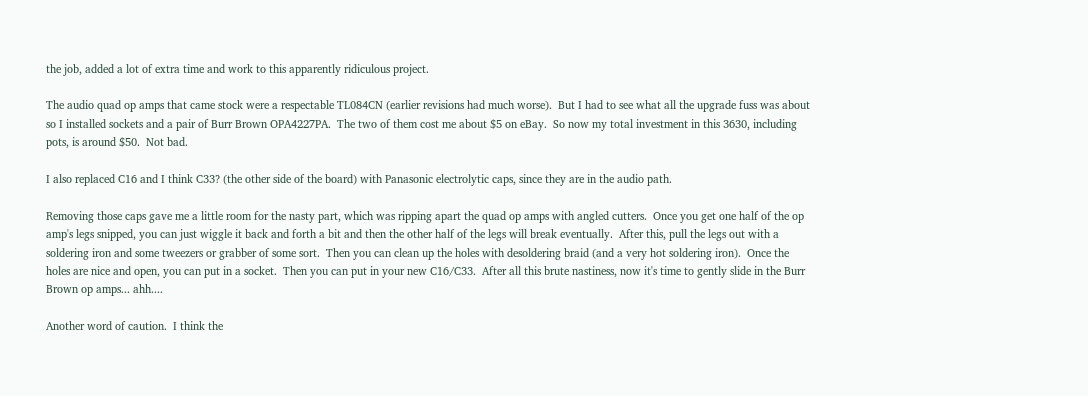the job, added a lot of extra time and work to this apparently ridiculous project.

The audio quad op amps that came stock were a respectable TL084CN (earlier revisions had much worse).  But I had to see what all the upgrade fuss was about so I installed sockets and a pair of Burr Brown OPA4227PA.  The two of them cost me about $5 on eBay.  So now my total investment in this 3630, including pots, is around $50.  Not bad.

I also replaced C16 and I think C33? (the other side of the board) with Panasonic electrolytic caps, since they are in the audio path.

Removing those caps gave me a little room for the nasty part, which was ripping apart the quad op amps with angled cutters.  Once you get one half of the op amp's legs snipped, you can just wiggle it back and forth a bit and then the other half of the legs will break eventually.  After this, pull the legs out with a soldering iron and some tweezers or grabber of some sort.  Then you can clean up the holes with desoldering braid (and a very hot soldering iron).  Once the holes are nice and open, you can put in a socket.  Then you can put in your new C16/C33.  After all this brute nastiness, now it's time to gently slide in the Burr Brown op amps... ahh....

Another word of caution.  I think the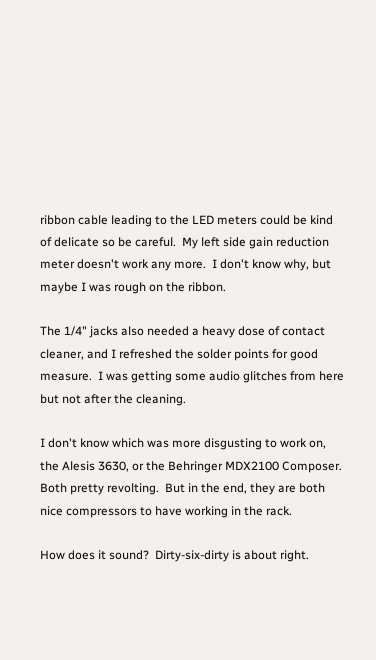ribbon cable leading to the LED meters could be kind of delicate so be careful.  My left side gain reduction meter doesn't work any more.  I don't know why, but maybe I was rough on the ribbon.

The 1/4" jacks also needed a heavy dose of contact cleaner, and I refreshed the solder points for good measure.  I was getting some audio glitches from here but not after the cleaning.

I don't know which was more disgusting to work on, the Alesis 3630, or the Behringer MDX2100 Composer.  Both pretty revolting.  But in the end, they are both nice compressors to have working in the rack.

How does it sound?  Dirty-six-dirty is about right.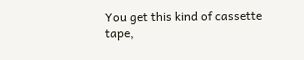You get this kind of cassette tape,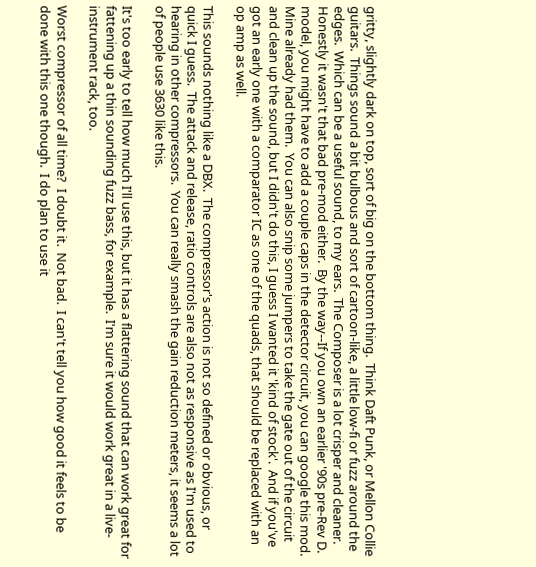gritty, slightly dark on top, sort of big on the bottom thing.  Think Daft Punk, or Mellon Collie guitars.  Things sound a bit bulbous and sort of cartoon-like, a little low-fi or fuzz around the edges.  Which can be a useful sound, to my ears.  The Composer is a lot crisper and cleaner.  Honestly it wasn't that bad pre-mod either.  By the way--If you own an earlier '90s pre-Rev D. model, you might have to add a couple caps in the detector circuit, you can google this mod.  Mine already had them.  You can also snip some jumpers to take the gate out of the circuit and clean up the sound, but I didn't do this, I guess I wanted it 'kind of stock'.  And if you've got an early one with a comparator IC as one of the quads, that should be replaced with an op amp as well.

This sounds nothing like a DBX.  The compressor's action is not so defined or obvious, or quick I guess.  The attack and release, ratio controls are also not as responsive as I'm used to hearing in other compressors.  You can really smash the gain reduction meters, it seems a lot of people use 3630 like this.

It's too early to tell how much I'll use this, but it has a flattering sound that can work great for fattening up a thin sounding fuzz bass, for example.  I'm sure it would work great in a live-instrument rack, too.

Worst compressor of all time?  I doubt it.  Not bad.  I can't tell you how good it feels to be done with this one though.  I do plan to use it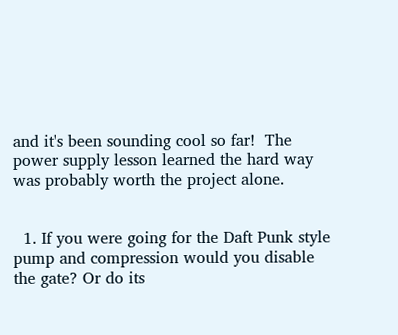and it's been sounding cool so far!  The power supply lesson learned the hard way was probably worth the project alone.


  1. If you were going for the Daft Punk style pump and compression would you disable the gate? Or do its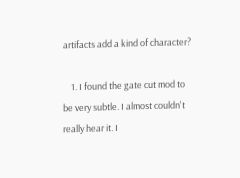artifacts add a kind of character?

    1. I found the gate cut mod to be very subtle. I almost couldn't really hear it. I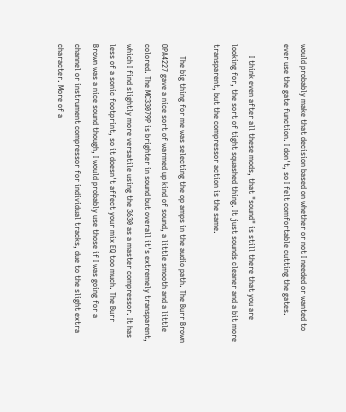would probably make that decision based on whether or not I needed or wanted to ever use the gate function. I don't, so I felt comfortable cutting the gates.

      I think even after all these mods, that "sound" is still there that you are looking for, the sort of tight squashed thing. It just sounds cleaner and a bit more transparent, but the compressor action is the same.

      The big thing for me was selecting the op amps in the audio path. The Burr Brown OPA4227 gave a nice sort of warmed up kind of sound, a little smooth and a little colored. The MC33079P is brighter in sound but overall it's extremely transparent, which I find slightly more versatile using the 3630 as a master compressor. It has less of a sonic footprint, so it doesn't affect your mix EQ too much. The Burr Brown was a nice sound though, I would probably use those if I was going for a channel or instrument compressor for individual tracks, due to the slight extra character. More of a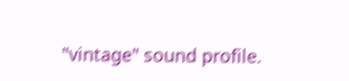"vintage" sound profile.